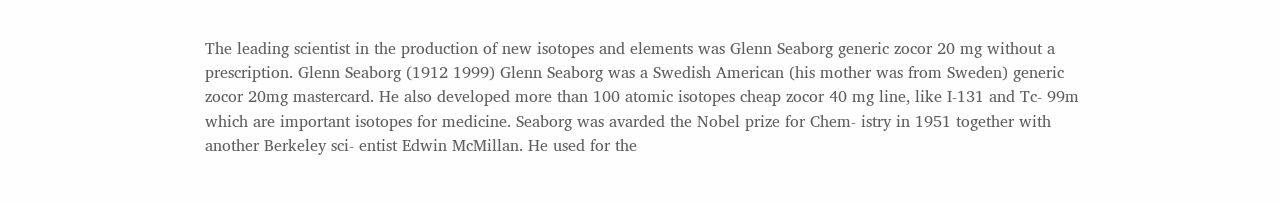The leading scientist in the production of new isotopes and elements was Glenn Seaborg generic zocor 20 mg without a prescription. Glenn Seaborg (1912 1999) Glenn Seaborg was a Swedish American (his mother was from Sweden) generic zocor 20mg mastercard. He also developed more than 100 atomic isotopes cheap zocor 40 mg line, like I-131 and Tc- 99m which are important isotopes for medicine. Seaborg was avarded the Nobel prize for Chem- istry in 1951 together with another Berkeley sci- entist Edwin McMillan. He used for the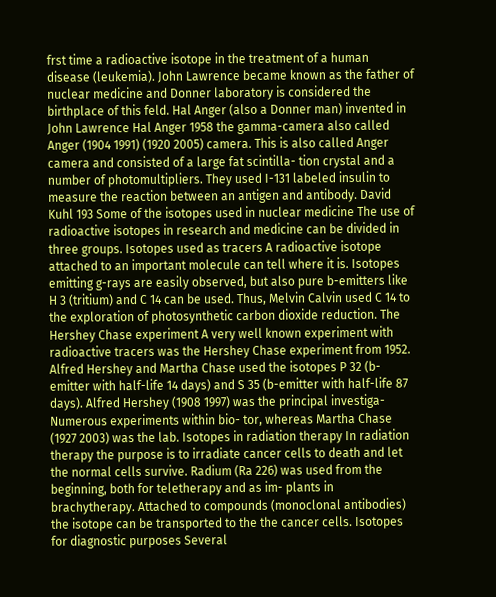frst time a radioactive isotope in the treatment of a human disease (leukemia). John Lawrence became known as the father of nuclear medicine and Donner laboratory is considered the birthplace of this feld. Hal Anger (also a Donner man) invented in John Lawrence Hal Anger 1958 the gamma-camera also called Anger (1904 1991) (1920 2005) camera. This is also called Anger camera and consisted of a large fat scintilla- tion crystal and a number of photomultipliers. They used I-131 labeled insulin to measure the reaction between an antigen and antibody. David Kuhl 193 Some of the isotopes used in nuclear medicine The use of radioactive isotopes in research and medicine can be divided in three groups. Isotopes used as tracers A radioactive isotope attached to an important molecule can tell where it is. Isotopes emitting g-rays are easily observed, but also pure b-emitters like H 3 (tritium) and C 14 can be used. Thus, Melvin Calvin used C 14 to the exploration of photosynthetic carbon dioxide reduction. The Hershey Chase experiment A very well known experiment with radioactive tracers was the Hershey Chase experiment from 1952. Alfred Hershey and Martha Chase used the isotopes P 32 (b-emitter with half-life 14 days) and S 35 (b-emitter with half-life 87 days). Alfred Hershey (1908 1997) was the principal investiga- Numerous experiments within bio- tor, whereas Martha Chase (1927 2003) was the lab. Isotopes in radiation therapy In radiation therapy the purpose is to irradiate cancer cells to death and let the normal cells survive. Radium (Ra 226) was used from the beginning, both for teletherapy and as im- plants in brachytherapy. Attached to compounds (monoclonal antibodies) the isotope can be transported to the the cancer cells. Isotopes for diagnostic purposes Several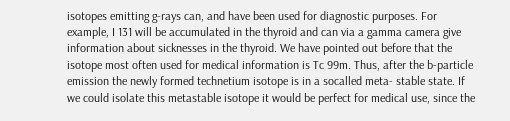isotopes emitting g-rays can, and have been used for diagnostic purposes. For example, I 131 will be accumulated in the thyroid and can via a gamma camera give information about sicknesses in the thyroid. We have pointed out before that the isotope most often used for medical information is Tc 99m. Thus, after the b-particle emission the newly formed technetium isotope is in a socalled meta- stable state. If we could isolate this metastable isotope it would be perfect for medical use, since the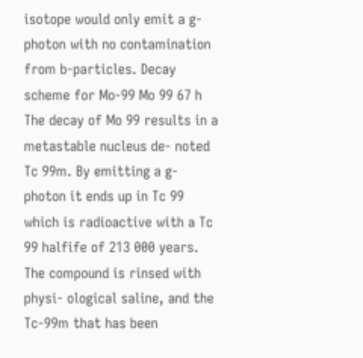isotope would only emit a g-photon with no contamination from b-particles. Decay scheme for Mo-99 Mo 99 67 h The decay of Mo 99 results in a metastable nucleus de- noted Tc 99m. By emitting a g- photon it ends up in Tc 99 which is radioactive with a Tc 99 halfife of 213 000 years. The compound is rinsed with physi- ological saline, and the Tc-99m that has been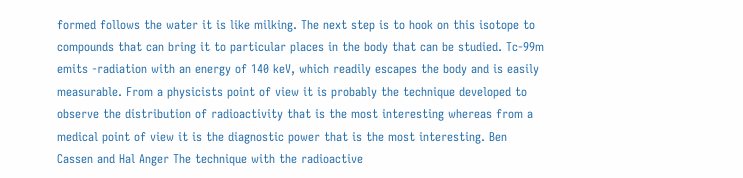formed follows the water it is like milking. The next step is to hook on this isotope to compounds that can bring it to particular places in the body that can be studied. Tc-99m emits -radiation with an energy of 140 keV, which readily escapes the body and is easily measurable. From a physicists point of view it is probably the technique developed to observe the distribution of radioactivity that is the most interesting whereas from a medical point of view it is the diagnostic power that is the most interesting. Ben Cassen and Hal Anger The technique with the radioactive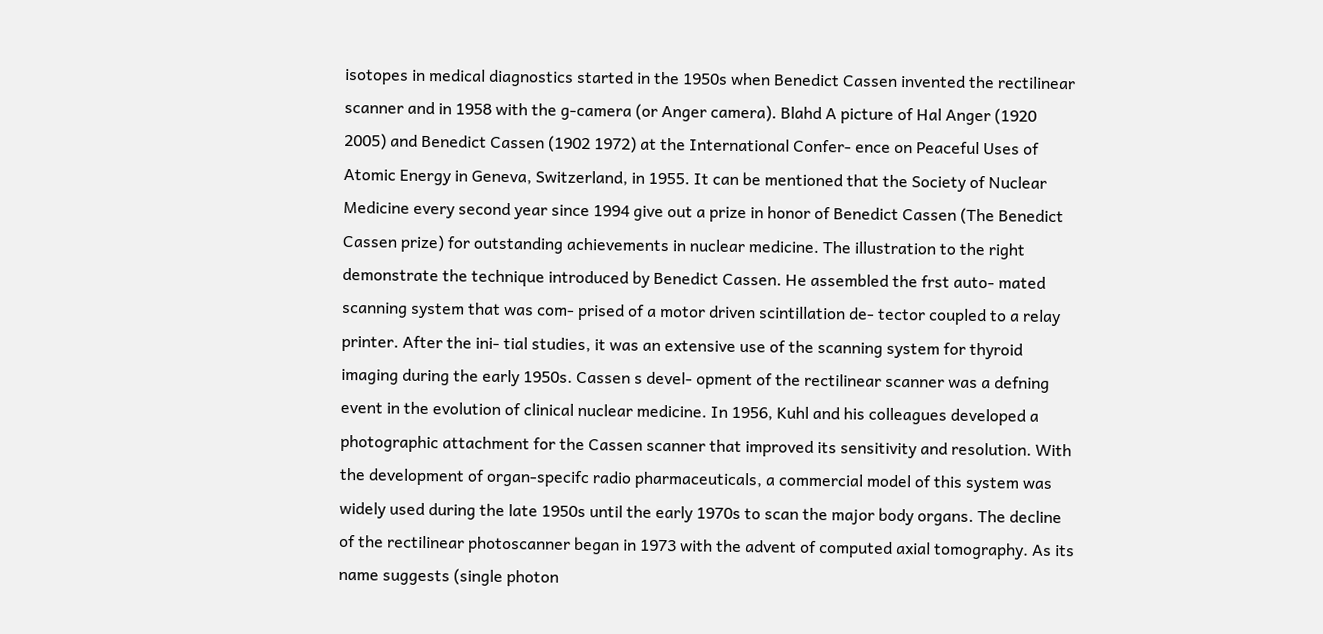isotopes in medical diagnostics started in the 1950s when Benedict Cassen invented the rectilinear scanner and in 1958 with the g-camera (or Anger camera). Blahd A picture of Hal Anger (1920 2005) and Benedict Cassen (1902 1972) at the International Confer- ence on Peaceful Uses of Atomic Energy in Geneva, Switzerland, in 1955. It can be mentioned that the Society of Nuclear Medicine every second year since 1994 give out a prize in honor of Benedict Cassen (The Benedict Cassen prize) for outstanding achievements in nuclear medicine. The illustration to the right demonstrate the technique introduced by Benedict Cassen. He assembled the frst auto- mated scanning system that was com- prised of a motor driven scintillation de- tector coupled to a relay printer. After the ini- tial studies, it was an extensive use of the scanning system for thyroid imaging during the early 1950s. Cassen s devel- opment of the rectilinear scanner was a defning event in the evolution of clinical nuclear medicine. In 1956, Kuhl and his colleagues developed a photographic attachment for the Cassen scanner that improved its sensitivity and resolution. With the development of organ-specifc radio pharmaceuticals, a commercial model of this system was widely used during the late 1950s until the early 1970s to scan the major body organs. The decline of the rectilinear photoscanner began in 1973 with the advent of computed axial tomography. As its name suggests (single photon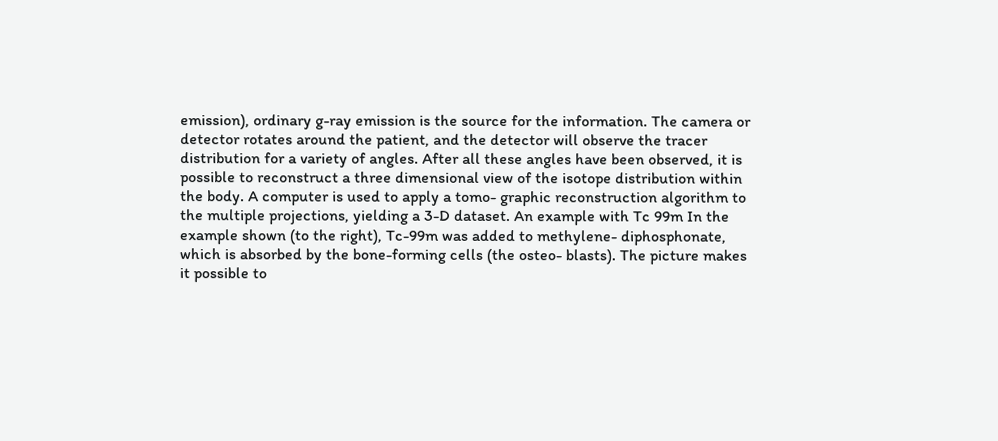emission), ordinary g-ray emission is the source for the information. The camera or detector rotates around the patient, and the detector will observe the tracer distribution for a variety of angles. After all these angles have been observed, it is possible to reconstruct a three dimensional view of the isotope distribution within the body. A computer is used to apply a tomo- graphic reconstruction algorithm to the multiple projections, yielding a 3-D dataset. An example with Tc 99m In the example shown (to the right), Tc-99m was added to methylene- diphosphonate, which is absorbed by the bone-forming cells (the osteo- blasts). The picture makes it possible to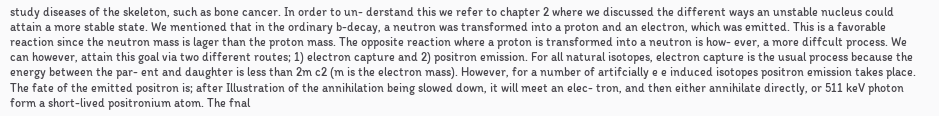study diseases of the skeleton, such as bone cancer. In order to un- derstand this we refer to chapter 2 where we discussed the different ways an unstable nucleus could attain a more stable state. We mentioned that in the ordinary b-decay, a neutron was transformed into a proton and an electron, which was emitted. This is a favorable reaction since the neutron mass is lager than the proton mass. The opposite reaction where a proton is transformed into a neutron is how- ever, a more diffcult process. We can however, attain this goal via two different routes; 1) electron capture and 2) positron emission. For all natural isotopes, electron capture is the usual process because the energy between the par- ent and daughter is less than 2m c2 (m is the electron mass). However, for a number of artifcially e e induced isotopes positron emission takes place. The fate of the emitted positron is; after Illustration of the annihilation being slowed down, it will meet an elec- tron, and then either annihilate directly, or 511 keV photon form a short-lived positronium atom. The fnal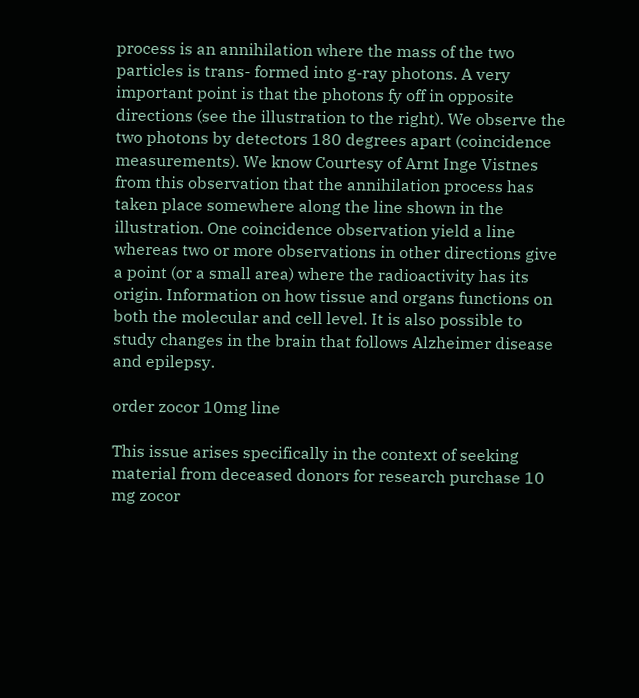process is an annihilation where the mass of the two particles is trans- formed into g-ray photons. A very important point is that the photons fy off in opposite directions (see the illustration to the right). We observe the two photons by detectors 180 degrees apart (coincidence measurements). We know Courtesy of Arnt Inge Vistnes from this observation that the annihilation process has taken place somewhere along the line shown in the illustration. One coincidence observation yield a line whereas two or more observations in other directions give a point (or a small area) where the radioactivity has its origin. Information on how tissue and organs functions on both the molecular and cell level. It is also possible to study changes in the brain that follows Alzheimer disease and epilepsy.

order zocor 10mg line

This issue arises specifically in the context of seeking material from deceased donors for research purchase 10 mg zocor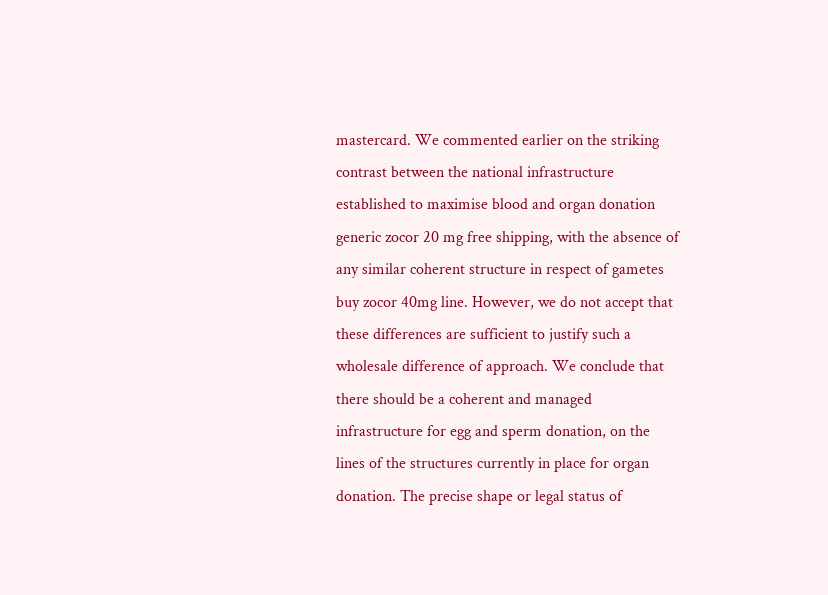mastercard. We commented earlier on the striking contrast between the national infrastructure established to maximise blood and organ donation generic zocor 20 mg free shipping, with the absence of any similar coherent structure in respect of gametes buy zocor 40mg line. However, we do not accept that these differences are sufficient to justify such a wholesale difference of approach. We conclude that there should be a coherent and managed infrastructure for egg and sperm donation, on the lines of the structures currently in place for organ donation. The precise shape or legal status of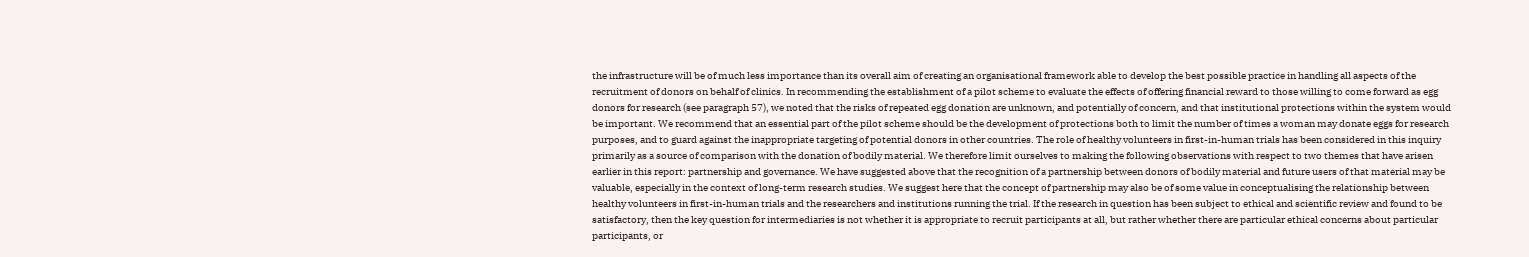the infrastructure will be of much less importance than its overall aim of creating an organisational framework able to develop the best possible practice in handling all aspects of the recruitment of donors on behalf of clinics. In recommending the establishment of a pilot scheme to evaluate the effects of offering financial reward to those willing to come forward as egg donors for research (see paragraph 57), we noted that the risks of repeated egg donation are unknown, and potentially of concern, and that institutional protections within the system would be important. We recommend that an essential part of the pilot scheme should be the development of protections both to limit the number of times a woman may donate eggs for research purposes, and to guard against the inappropriate targeting of potential donors in other countries. The role of healthy volunteers in first-in-human trials has been considered in this inquiry primarily as a source of comparison with the donation of bodily material. We therefore limit ourselves to making the following observations with respect to two themes that have arisen earlier in this report: partnership and governance. We have suggested above that the recognition of a partnership between donors of bodily material and future users of that material may be valuable, especially in the context of long-term research studies. We suggest here that the concept of partnership may also be of some value in conceptualising the relationship between healthy volunteers in first-in-human trials and the researchers and institutions running the trial. If the research in question has been subject to ethical and scientific review and found to be satisfactory, then the key question for intermediaries is not whether it is appropriate to recruit participants at all, but rather whether there are particular ethical concerns about particular participants, or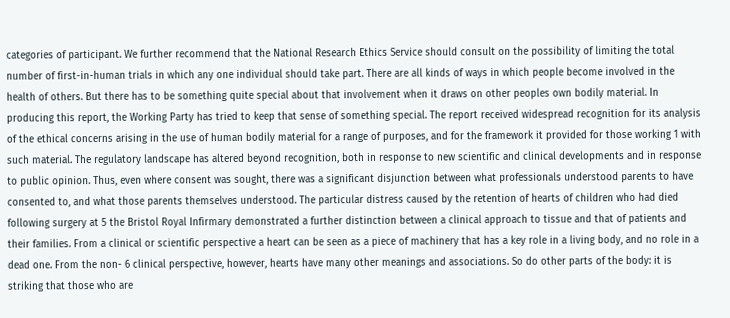categories of participant. We further recommend that the National Research Ethics Service should consult on the possibility of limiting the total number of first-in-human trials in which any one individual should take part. There are all kinds of ways in which people become involved in the health of others. But there has to be something quite special about that involvement when it draws on other peoples own bodily material. In producing this report, the Working Party has tried to keep that sense of something special. The report received widespread recognition for its analysis of the ethical concerns arising in the use of human bodily material for a range of purposes, and for the framework it provided for those working 1 with such material. The regulatory landscape has altered beyond recognition, both in response to new scientific and clinical developments and in response to public opinion. Thus, even where consent was sought, there was a significant disjunction between what professionals understood parents to have consented to, and what those parents themselves understood. The particular distress caused by the retention of hearts of children who had died following surgery at 5 the Bristol Royal Infirmary demonstrated a further distinction between a clinical approach to tissue and that of patients and their families. From a clinical or scientific perspective a heart can be seen as a piece of machinery that has a key role in a living body, and no role in a dead one. From the non- 6 clinical perspective, however, hearts have many other meanings and associations. So do other parts of the body: it is striking that those who are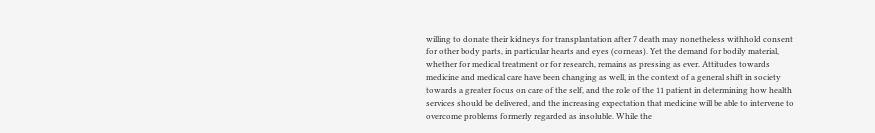willing to donate their kidneys for transplantation after 7 death may nonetheless withhold consent for other body parts, in particular hearts and eyes (corneas). Yet the demand for bodily material, whether for medical treatment or for research, remains as pressing as ever. Attitudes towards medicine and medical care have been changing as well, in the context of a general shift in society towards a greater focus on care of the self, and the role of the 11 patient in determining how health services should be delivered, and the increasing expectation that medicine will be able to intervene to overcome problems formerly regarded as insoluble. While the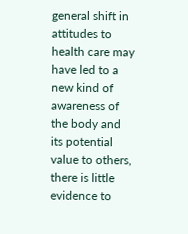general shift in attitudes to health care may have led to a new kind of awareness of the body and its potential value to others, there is little evidence to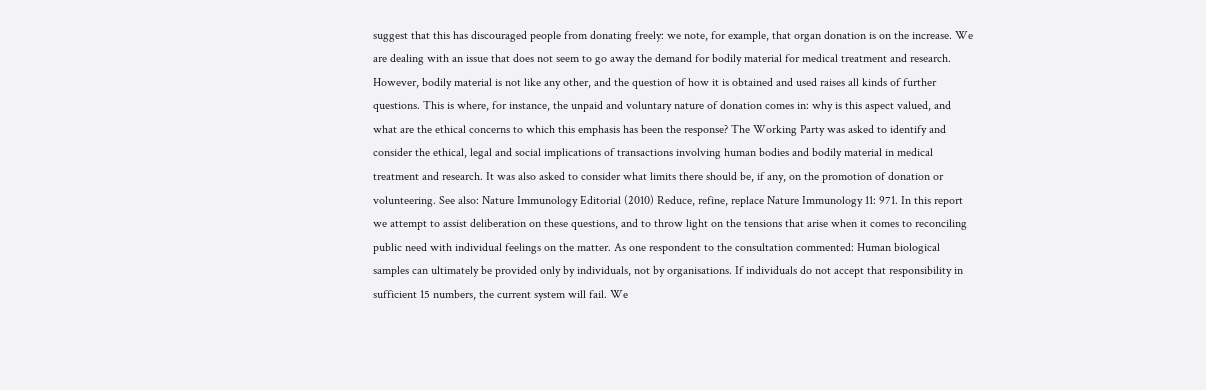suggest that this has discouraged people from donating freely: we note, for example, that organ donation is on the increase. We are dealing with an issue that does not seem to go away the demand for bodily material for medical treatment and research. However, bodily material is not like any other, and the question of how it is obtained and used raises all kinds of further questions. This is where, for instance, the unpaid and voluntary nature of donation comes in: why is this aspect valued, and what are the ethical concerns to which this emphasis has been the response? The Working Party was asked to identify and consider the ethical, legal and social implications of transactions involving human bodies and bodily material in medical treatment and research. It was also asked to consider what limits there should be, if any, on the promotion of donation or volunteering. See also: Nature Immunology Editorial (2010) Reduce, refine, replace Nature Immunology 11: 971. In this report we attempt to assist deliberation on these questions, and to throw light on the tensions that arise when it comes to reconciling public need with individual feelings on the matter. As one respondent to the consultation commented: Human biological samples can ultimately be provided only by individuals, not by organisations. If individuals do not accept that responsibility in sufficient 15 numbers, the current system will fail. We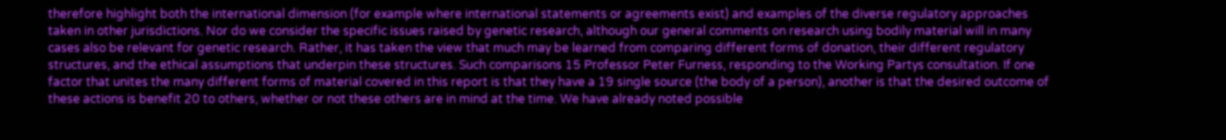therefore highlight both the international dimension (for example where international statements or agreements exist) and examples of the diverse regulatory approaches taken in other jurisdictions. Nor do we consider the specific issues raised by genetic research, although our general comments on research using bodily material will in many cases also be relevant for genetic research. Rather, it has taken the view that much may be learned from comparing different forms of donation, their different regulatory structures, and the ethical assumptions that underpin these structures. Such comparisons 15 Professor Peter Furness, responding to the Working Partys consultation. If one factor that unites the many different forms of material covered in this report is that they have a 19 single source (the body of a person), another is that the desired outcome of these actions is benefit 20 to others, whether or not these others are in mind at the time. We have already noted possible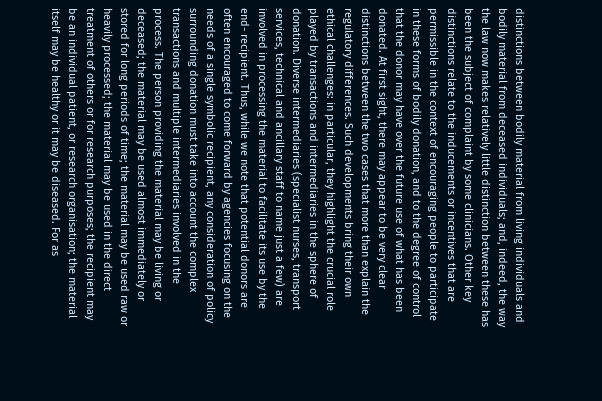distinctions between bodily material from living individuals and bodily material from deceased individuals; and, indeed, the way the law now makes relatively little distinction between these has been the subject of complaint by some clinicians. Other key distinctions relate to the inducements or incentives that are permissible in the context of encouraging people to participate in these forms of bodily donation, and to the degree of control that the donor may have over the future use of what has been donated. At first sight, there may appear to be very clear distinctions between the two cases that more than explain the regulatory differences. Such developments bring their own ethical challenges: in particular, they highlight the crucial role played by transactions and intermediaries in the sphere of donation. Diverse intermediaries (specialist nurses, transport services, technical and ancillary staff to name just a few) are involved in processing the material to facilitate its use by the end- recipient. Thus, while we note that potential donors are often encouraged to come forward by agencies focusing on the needs of a single symbolic recipient, any consideration of policy surrounding donation must take into account the complex transactions and multiple intermediaries involved in the process. The person providing the material may be living or deceased; the material may be used almost immediately or stored for long periods of time; the material may be used raw or heavily processed; the material may be used in the direct treatment of others or for research purposes; the recipient may be an individual patient, or research organisation; the material itself may be healthy or it may be diseased. For as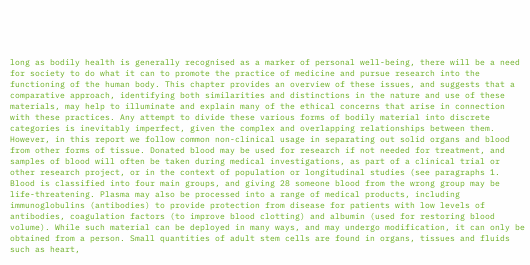long as bodily health is generally recognised as a marker of personal well-being, there will be a need for society to do what it can to promote the practice of medicine and pursue research into the functioning of the human body. This chapter provides an overview of these issues, and suggests that a comparative approach, identifying both similarities and distinctions in the nature and use of these materials, may help to illuminate and explain many of the ethical concerns that arise in connection with these practices. Any attempt to divide these various forms of bodily material into discrete categories is inevitably imperfect, given the complex and overlapping relationships between them. However, in this report we follow common non-clinical usage in separating out solid organs and blood from other forms of tissue. Donated blood may be used for research if not needed for treatment, and samples of blood will often be taken during medical investigations, as part of a clinical trial or other research project, or in the context of population or longitudinal studies (see paragraphs 1. Blood is classified into four main groups, and giving 28 someone blood from the wrong group may be life-threatening. Plasma may also be processed into a range of medical products, including immunoglobulins (antibodies) to provide protection from disease for patients with low levels of antibodies, coagulation factors (to improve blood clotting) and albumin (used for restoring blood volume). While such material can be deployed in many ways, and may undergo modification, it can only be obtained from a person. Small quantities of adult stem cells are found in organs, tissues and fluids such as heart,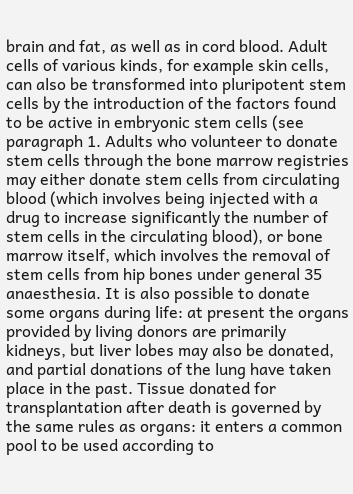brain and fat, as well as in cord blood. Adult cells of various kinds, for example skin cells, can also be transformed into pluripotent stem cells by the introduction of the factors found to be active in embryonic stem cells (see paragraph 1. Adults who volunteer to donate stem cells through the bone marrow registries may either donate stem cells from circulating blood (which involves being injected with a drug to increase significantly the number of stem cells in the circulating blood), or bone marrow itself, which involves the removal of stem cells from hip bones under general 35 anaesthesia. It is also possible to donate some organs during life: at present the organs provided by living donors are primarily kidneys, but liver lobes may also be donated, and partial donations of the lung have taken place in the past. Tissue donated for transplantation after death is governed by the same rules as organs: it enters a common pool to be used according to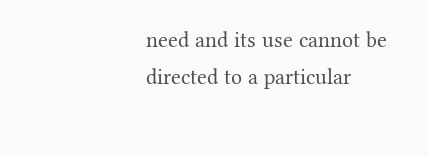need and its use cannot be directed to a particular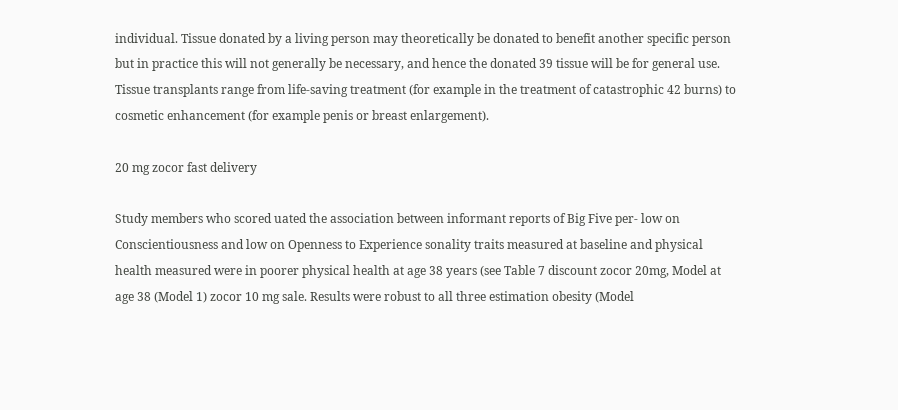individual. Tissue donated by a living person may theoretically be donated to benefit another specific person but in practice this will not generally be necessary, and hence the donated 39 tissue will be for general use. Tissue transplants range from life-saving treatment (for example in the treatment of catastrophic 42 burns) to cosmetic enhancement (for example penis or breast enlargement).

20 mg zocor fast delivery

Study members who scored uated the association between informant reports of Big Five per- low on Conscientiousness and low on Openness to Experience sonality traits measured at baseline and physical health measured were in poorer physical health at age 38 years (see Table 7 discount zocor 20mg, Model at age 38 (Model 1) zocor 10 mg sale. Results were robust to all three estimation obesity (Model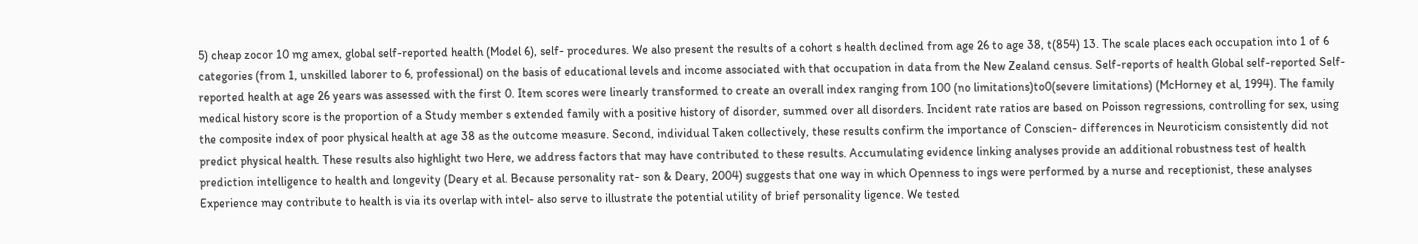5) cheap zocor 10 mg amex, global self-reported health (Model 6), self- procedures. We also present the results of a cohort s health declined from age 26 to age 38, t(854) 13. The scale places each occupation into 1 of 6 categories (from 1, unskilled laborer to 6, professional) on the basis of educational levels and income associated with that occupation in data from the New Zealand census. Self-reports of health Global self-reported Self-reported health at age 26 years was assessed with the first 0. Item scores were linearly transformed to create an overall index ranging from 100 (no limitations)to0(severe limitations) (McHorney et al, 1994). The family medical history score is the proportion of a Study member s extended family with a positive history of disorder, summed over all disorders. Incident rate ratios are based on Poisson regressions, controlling for sex, using the composite index of poor physical health at age 38 as the outcome measure. Second, individual Taken collectively, these results confirm the importance of Conscien- differences in Neuroticism consistently did not predict physical health. These results also highlight two Here, we address factors that may have contributed to these results. Accumulating evidence linking analyses provide an additional robustness test of health prediction intelligence to health and longevity (Deary et al. Because personality rat- son & Deary, 2004) suggests that one way in which Openness to ings were performed by a nurse and receptionist, these analyses Experience may contribute to health is via its overlap with intel- also serve to illustrate the potential utility of brief personality ligence. We tested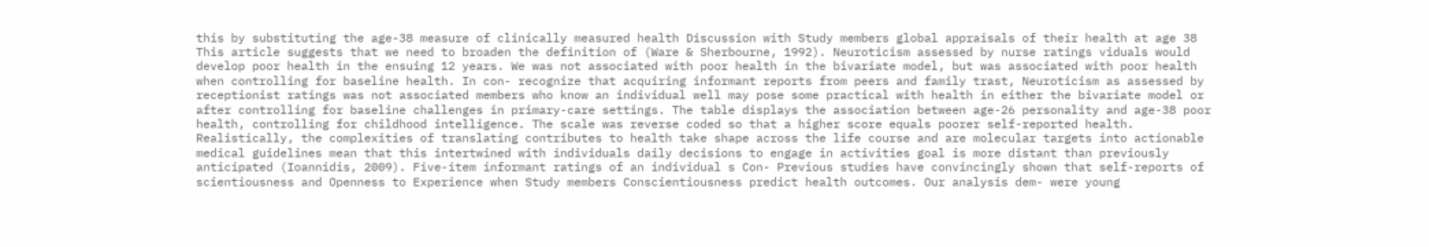this by substituting the age-38 measure of clinically measured health Discussion with Study members global appraisals of their health at age 38 This article suggests that we need to broaden the definition of (Ware & Sherbourne, 1992). Neuroticism assessed by nurse ratings viduals would develop poor health in the ensuing 12 years. We was not associated with poor health in the bivariate model, but was associated with poor health when controlling for baseline health. In con- recognize that acquiring informant reports from peers and family trast, Neuroticism as assessed by receptionist ratings was not associated members who know an individual well may pose some practical with health in either the bivariate model or after controlling for baseline challenges in primary-care settings. The table displays the association between age-26 personality and age-38 poor health, controlling for childhood intelligence. The scale was reverse coded so that a higher score equals poorer self-reported health. Realistically, the complexities of translating contributes to health take shape across the life course and are molecular targets into actionable medical guidelines mean that this intertwined with individuals daily decisions to engage in activities goal is more distant than previously anticipated (Ioannidis, 2009). Five-item informant ratings of an individual s Con- Previous studies have convincingly shown that self-reports of scientiousness and Openness to Experience when Study members Conscientiousness predict health outcomes. Our analysis dem- were young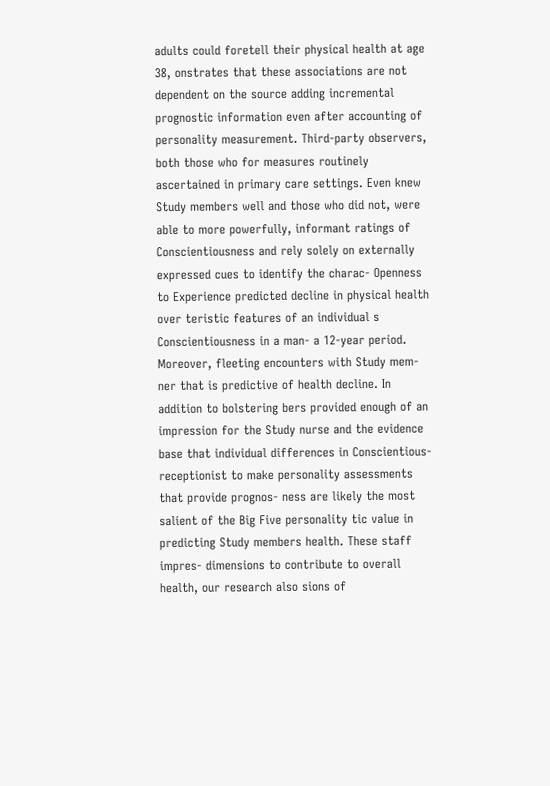adults could foretell their physical health at age 38, onstrates that these associations are not dependent on the source adding incremental prognostic information even after accounting of personality measurement. Third-party observers, both those who for measures routinely ascertained in primary care settings. Even knew Study members well and those who did not, were able to more powerfully, informant ratings of Conscientiousness and rely solely on externally expressed cues to identify the charac- Openness to Experience predicted decline in physical health over teristic features of an individual s Conscientiousness in a man- a 12-year period. Moreover, fleeting encounters with Study mem- ner that is predictive of health decline. In addition to bolstering bers provided enough of an impression for the Study nurse and the evidence base that individual differences in Conscientious- receptionist to make personality assessments that provide prognos- ness are likely the most salient of the Big Five personality tic value in predicting Study members health. These staff impres- dimensions to contribute to overall health, our research also sions of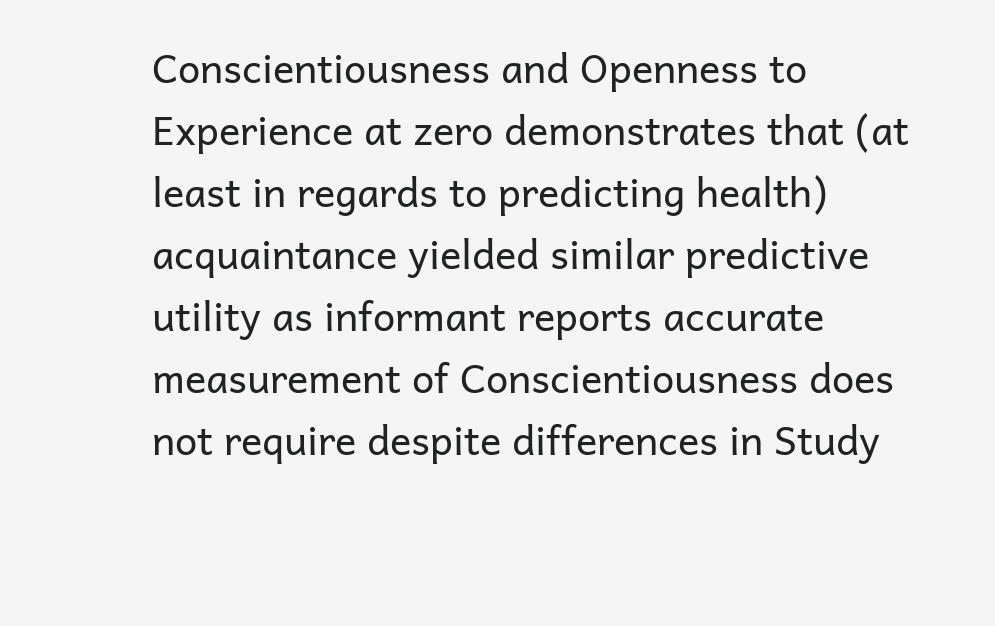Conscientiousness and Openness to Experience at zero demonstrates that (at least in regards to predicting health) acquaintance yielded similar predictive utility as informant reports accurate measurement of Conscientiousness does not require despite differences in Study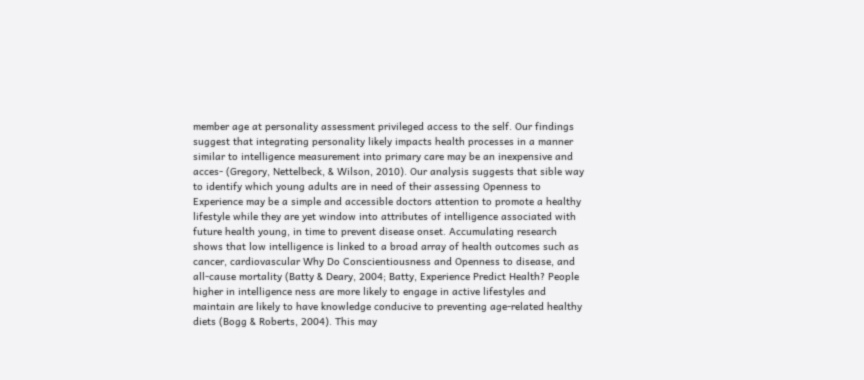member age at personality assessment privileged access to the self. Our findings suggest that integrating personality likely impacts health processes in a manner similar to intelligence measurement into primary care may be an inexpensive and acces- (Gregory, Nettelbeck, & Wilson, 2010). Our analysis suggests that sible way to identify which young adults are in need of their assessing Openness to Experience may be a simple and accessible doctors attention to promote a healthy lifestyle while they are yet window into attributes of intelligence associated with future health young, in time to prevent disease onset. Accumulating research shows that low intelligence is linked to a broad array of health outcomes such as cancer, cardiovascular Why Do Conscientiousness and Openness to disease, and all-cause mortality (Batty & Deary, 2004; Batty, Experience Predict Health? People higher in intelligence ness are more likely to engage in active lifestyles and maintain are likely to have knowledge conducive to preventing age-related healthy diets (Bogg & Roberts, 2004). This may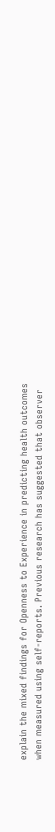explain the mixed findings for Openness to Experience in predicting health outcomes when measured using self-reports. Previous research has suggested that observer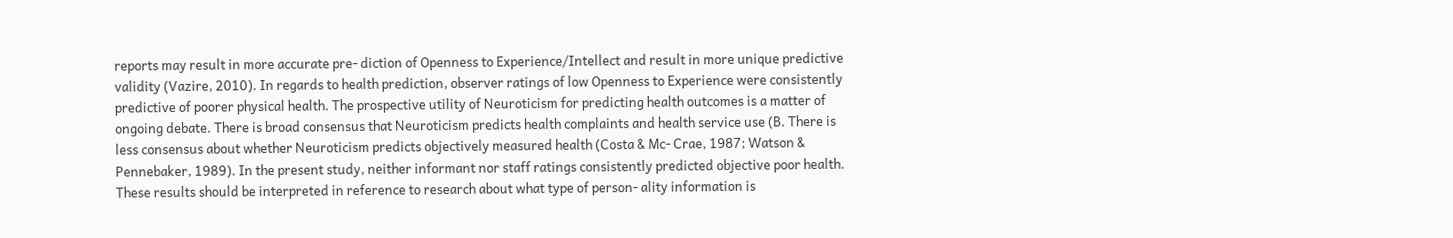reports may result in more accurate pre- diction of Openness to Experience/Intellect and result in more unique predictive validity (Vazire, 2010). In regards to health prediction, observer ratings of low Openness to Experience were consistently predictive of poorer physical health. The prospective utility of Neuroticism for predicting health outcomes is a matter of ongoing debate. There is broad consensus that Neuroticism predicts health complaints and health service use (B. There is less consensus about whether Neuroticism predicts objectively measured health (Costa & Mc- Crae, 1987; Watson & Pennebaker, 1989). In the present study, neither informant nor staff ratings consistently predicted objective poor health. These results should be interpreted in reference to research about what type of person- ality information is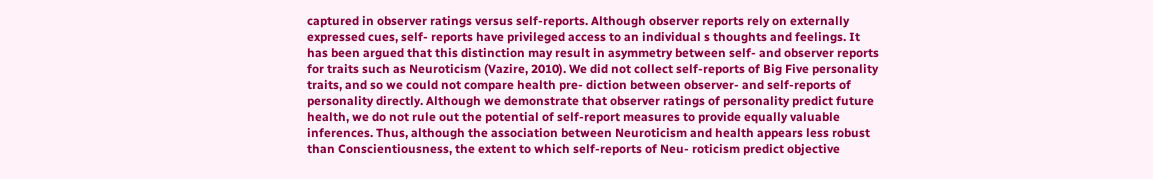captured in observer ratings versus self-reports. Although observer reports rely on externally expressed cues, self- reports have privileged access to an individual s thoughts and feelings. It has been argued that this distinction may result in asymmetry between self- and observer reports for traits such as Neuroticism (Vazire, 2010). We did not collect self-reports of Big Five personality traits, and so we could not compare health pre- diction between observer- and self-reports of personality directly. Although we demonstrate that observer ratings of personality predict future health, we do not rule out the potential of self-report measures to provide equally valuable inferences. Thus, although the association between Neuroticism and health appears less robust than Conscientiousness, the extent to which self-reports of Neu- roticism predict objective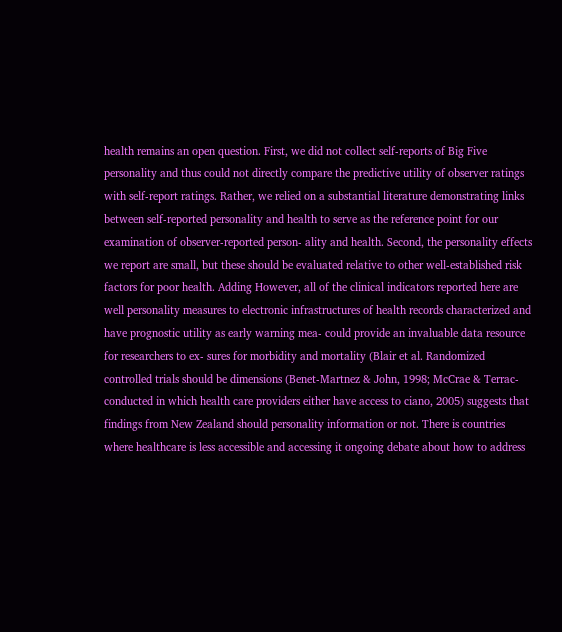health remains an open question. First, we did not collect self-reports of Big Five personality and thus could not directly compare the predictive utility of observer ratings with self-report ratings. Rather, we relied on a substantial literature demonstrating links between self-reported personality and health to serve as the reference point for our examination of observer-reported person- ality and health. Second, the personality effects we report are small, but these should be evaluated relative to other well-established risk factors for poor health. Adding However, all of the clinical indicators reported here are well personality measures to electronic infrastructures of health records characterized and have prognostic utility as early warning mea- could provide an invaluable data resource for researchers to ex- sures for morbidity and mortality (Blair et al. Randomized controlled trials should be dimensions (Benet-Martnez & John, 1998; McCrae & Terrac- conducted in which health care providers either have access to ciano, 2005) suggests that findings from New Zealand should personality information or not. There is countries where healthcare is less accessible and accessing it ongoing debate about how to address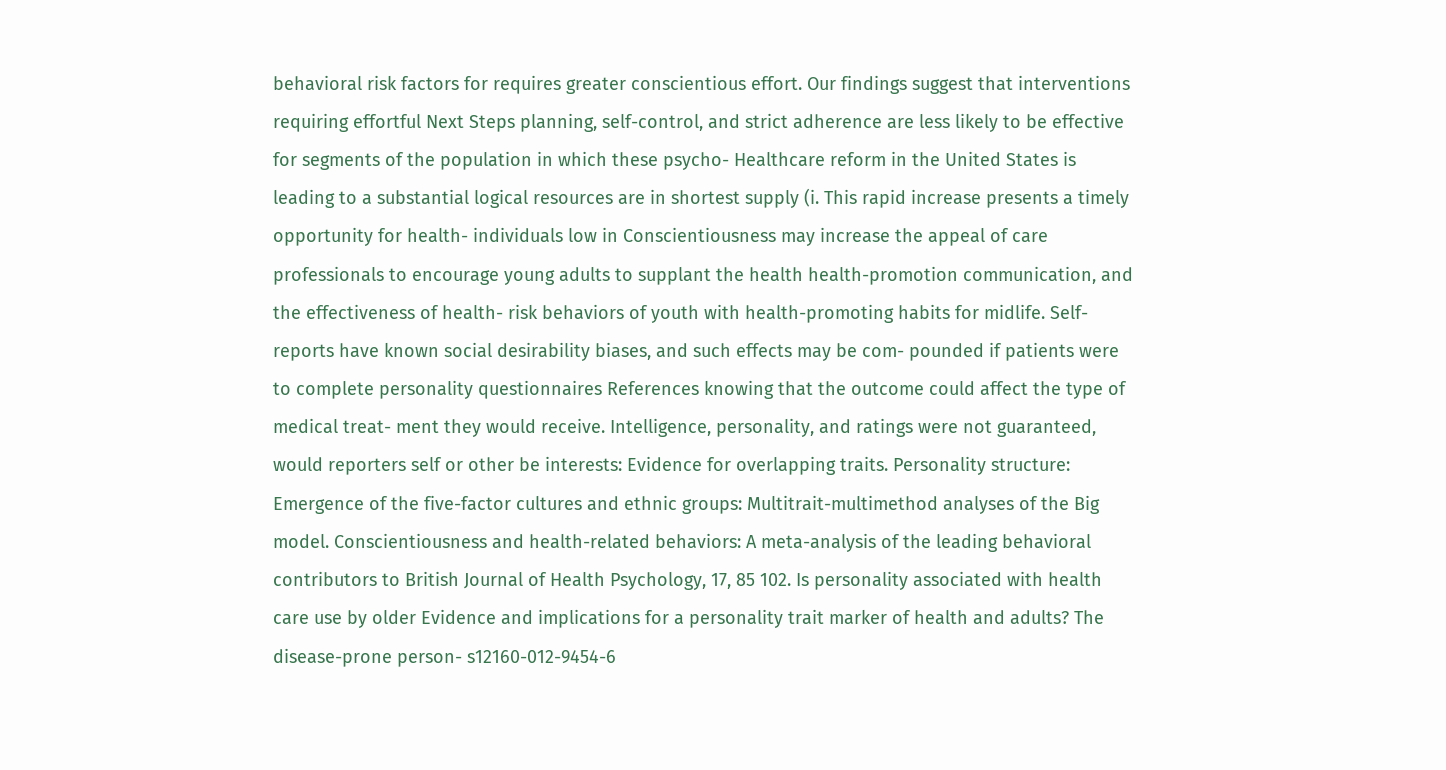behavioral risk factors for requires greater conscientious effort. Our findings suggest that interventions requiring effortful Next Steps planning, self-control, and strict adherence are less likely to be effective for segments of the population in which these psycho- Healthcare reform in the United States is leading to a substantial logical resources are in shortest supply (i. This rapid increase presents a timely opportunity for health- individuals low in Conscientiousness may increase the appeal of care professionals to encourage young adults to supplant the health health-promotion communication, and the effectiveness of health- risk behaviors of youth with health-promoting habits for midlife. Self-reports have known social desirability biases, and such effects may be com- pounded if patients were to complete personality questionnaires References knowing that the outcome could affect the type of medical treat- ment they would receive. Intelligence, personality, and ratings were not guaranteed, would reporters self or other be interests: Evidence for overlapping traits. Personality structure: Emergence of the five-factor cultures and ethnic groups: Multitrait-multimethod analyses of the Big model. Conscientiousness and health-related behaviors: A meta-analysis of the leading behavioral contributors to British Journal of Health Psychology, 17, 85 102. Is personality associated with health care use by older Evidence and implications for a personality trait marker of health and adults? The disease-prone person- s12160-012-9454-6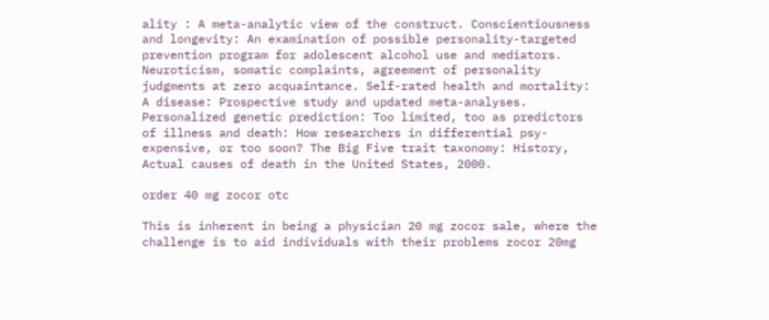ality : A meta-analytic view of the construct. Conscientiousness and longevity: An examination of possible personality-targeted prevention program for adolescent alcohol use and mediators. Neuroticism, somatic complaints, agreement of personality judgments at zero acquaintance. Self-rated health and mortality: A disease: Prospective study and updated meta-analyses. Personalized genetic prediction: Too limited, too as predictors of illness and death: How researchers in differential psy- expensive, or too soon? The Big Five trait taxonomy: History, Actual causes of death in the United States, 2000.

order 40 mg zocor otc

This is inherent in being a physician 20 mg zocor sale, where the challenge is to aid individuals with their problems zocor 20mg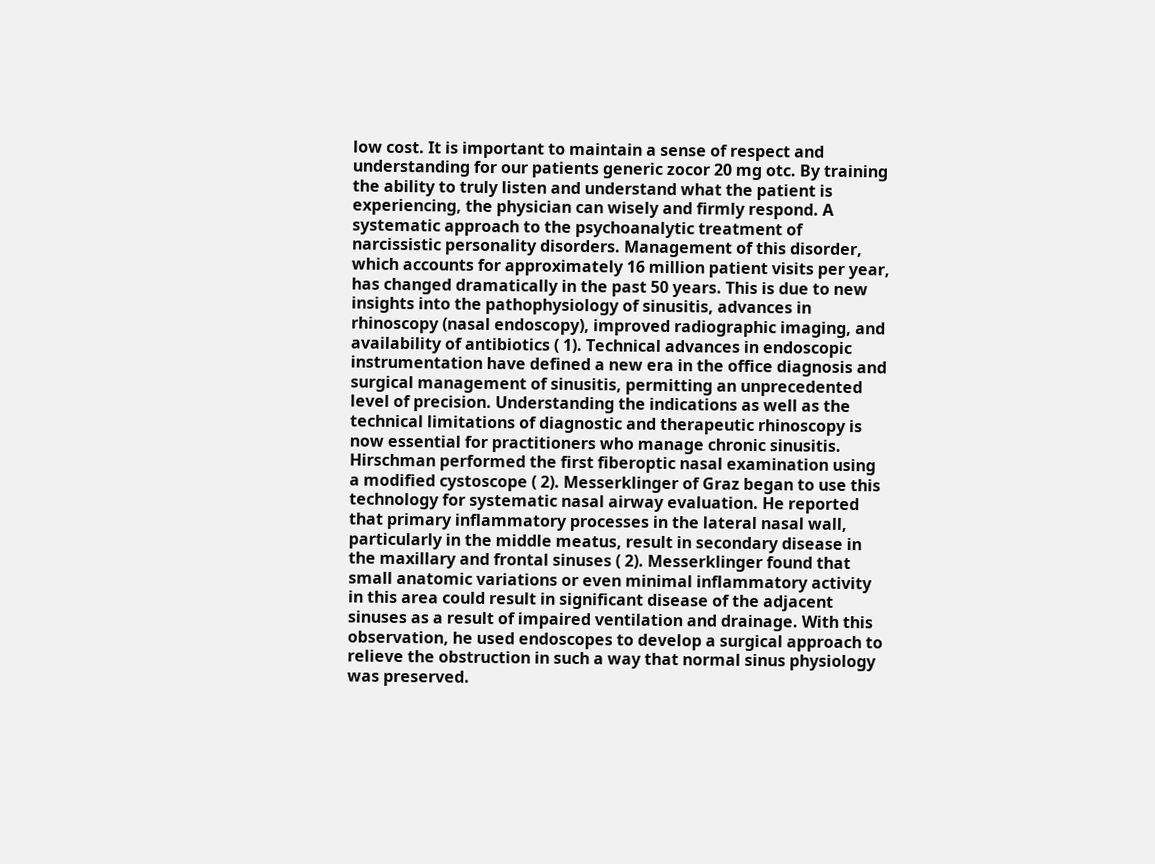low cost. It is important to maintain a sense of respect and understanding for our patients generic zocor 20 mg otc. By training the ability to truly listen and understand what the patient is experiencing, the physician can wisely and firmly respond. A systematic approach to the psychoanalytic treatment of narcissistic personality disorders. Management of this disorder, which accounts for approximately 16 million patient visits per year, has changed dramatically in the past 50 years. This is due to new insights into the pathophysiology of sinusitis, advances in rhinoscopy (nasal endoscopy), improved radiographic imaging, and availability of antibiotics ( 1). Technical advances in endoscopic instrumentation have defined a new era in the office diagnosis and surgical management of sinusitis, permitting an unprecedented level of precision. Understanding the indications as well as the technical limitations of diagnostic and therapeutic rhinoscopy is now essential for practitioners who manage chronic sinusitis. Hirschman performed the first fiberoptic nasal examination using a modified cystoscope ( 2). Messerklinger of Graz began to use this technology for systematic nasal airway evaluation. He reported that primary inflammatory processes in the lateral nasal wall, particularly in the middle meatus, result in secondary disease in the maxillary and frontal sinuses ( 2). Messerklinger found that small anatomic variations or even minimal inflammatory activity in this area could result in significant disease of the adjacent sinuses as a result of impaired ventilation and drainage. With this observation, he used endoscopes to develop a surgical approach to relieve the obstruction in such a way that normal sinus physiology was preserved.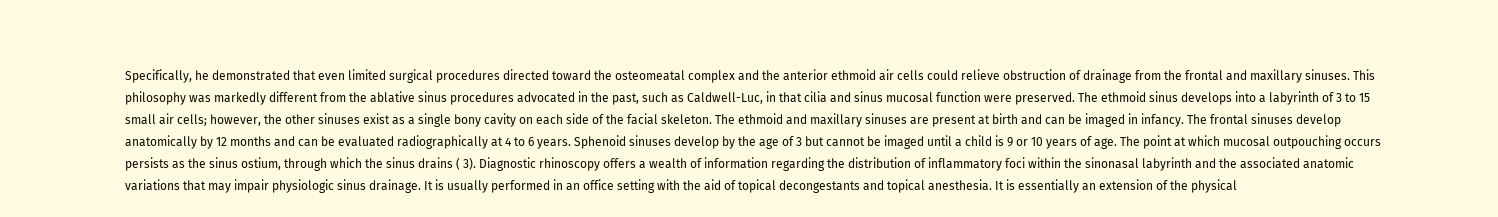Specifically, he demonstrated that even limited surgical procedures directed toward the osteomeatal complex and the anterior ethmoid air cells could relieve obstruction of drainage from the frontal and maxillary sinuses. This philosophy was markedly different from the ablative sinus procedures advocated in the past, such as Caldwell-Luc, in that cilia and sinus mucosal function were preserved. The ethmoid sinus develops into a labyrinth of 3 to 15 small air cells; however, the other sinuses exist as a single bony cavity on each side of the facial skeleton. The ethmoid and maxillary sinuses are present at birth and can be imaged in infancy. The frontal sinuses develop anatomically by 12 months and can be evaluated radiographically at 4 to 6 years. Sphenoid sinuses develop by the age of 3 but cannot be imaged until a child is 9 or 10 years of age. The point at which mucosal outpouching occurs persists as the sinus ostium, through which the sinus drains ( 3). Diagnostic rhinoscopy offers a wealth of information regarding the distribution of inflammatory foci within the sinonasal labyrinth and the associated anatomic variations that may impair physiologic sinus drainage. It is usually performed in an office setting with the aid of topical decongestants and topical anesthesia. It is essentially an extension of the physical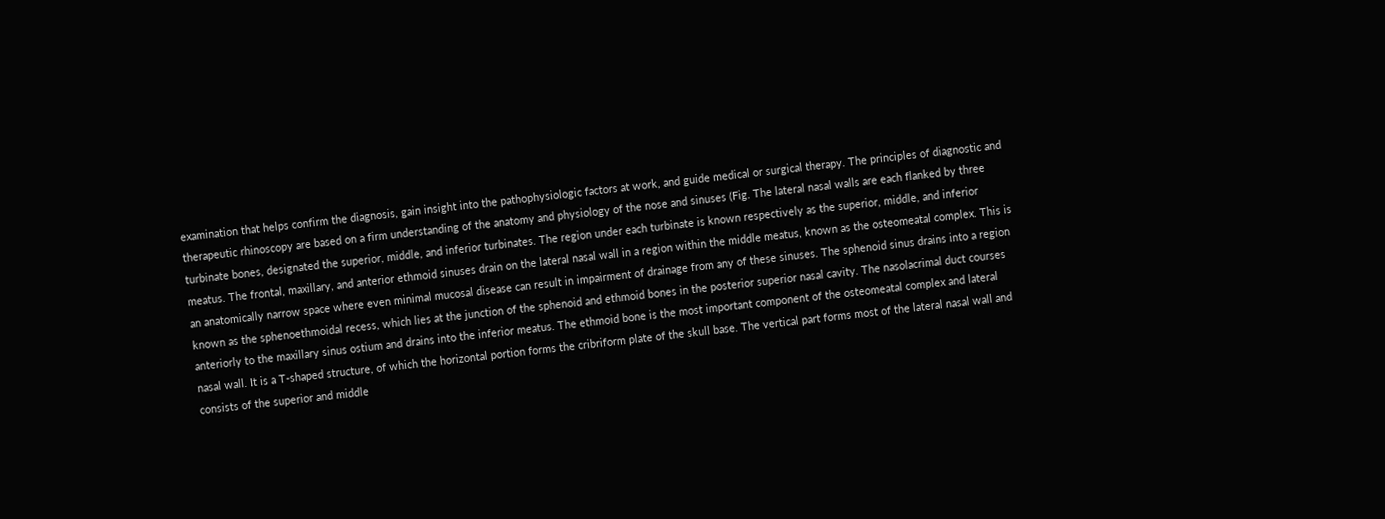examination that helps confirm the diagnosis, gain insight into the pathophysiologic factors at work, and guide medical or surgical therapy. The principles of diagnostic and therapeutic rhinoscopy are based on a firm understanding of the anatomy and physiology of the nose and sinuses (Fig. The lateral nasal walls are each flanked by three turbinate bones, designated the superior, middle, and inferior turbinates. The region under each turbinate is known respectively as the superior, middle, and inferior meatus. The frontal, maxillary, and anterior ethmoid sinuses drain on the lateral nasal wall in a region within the middle meatus, known as the osteomeatal complex. This is an anatomically narrow space where even minimal mucosal disease can result in impairment of drainage from any of these sinuses. The sphenoid sinus drains into a region known as the sphenoethmoidal recess, which lies at the junction of the sphenoid and ethmoid bones in the posterior superior nasal cavity. The nasolacrimal duct courses anteriorly to the maxillary sinus ostium and drains into the inferior meatus. The ethmoid bone is the most important component of the osteomeatal complex and lateral nasal wall. It is a T-shaped structure, of which the horizontal portion forms the cribriform plate of the skull base. The vertical part forms most of the lateral nasal wall and consists of the superior and middle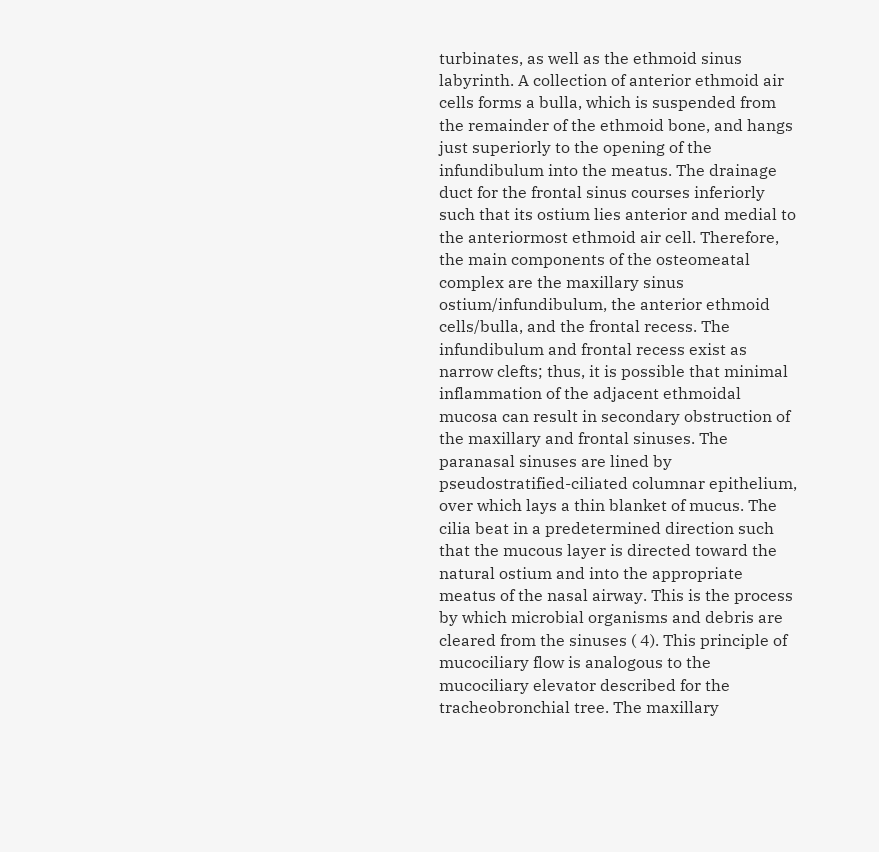turbinates, as well as the ethmoid sinus labyrinth. A collection of anterior ethmoid air cells forms a bulla, which is suspended from the remainder of the ethmoid bone, and hangs just superiorly to the opening of the infundibulum into the meatus. The drainage duct for the frontal sinus courses inferiorly such that its ostium lies anterior and medial to the anteriormost ethmoid air cell. Therefore, the main components of the osteomeatal complex are the maxillary sinus ostium/infundibulum, the anterior ethmoid cells/bulla, and the frontal recess. The infundibulum and frontal recess exist as narrow clefts; thus, it is possible that minimal inflammation of the adjacent ethmoidal mucosa can result in secondary obstruction of the maxillary and frontal sinuses. The paranasal sinuses are lined by pseudostratified-ciliated columnar epithelium, over which lays a thin blanket of mucus. The cilia beat in a predetermined direction such that the mucous layer is directed toward the natural ostium and into the appropriate meatus of the nasal airway. This is the process by which microbial organisms and debris are cleared from the sinuses ( 4). This principle of mucociliary flow is analogous to the mucociliary elevator described for the tracheobronchial tree. The maxillary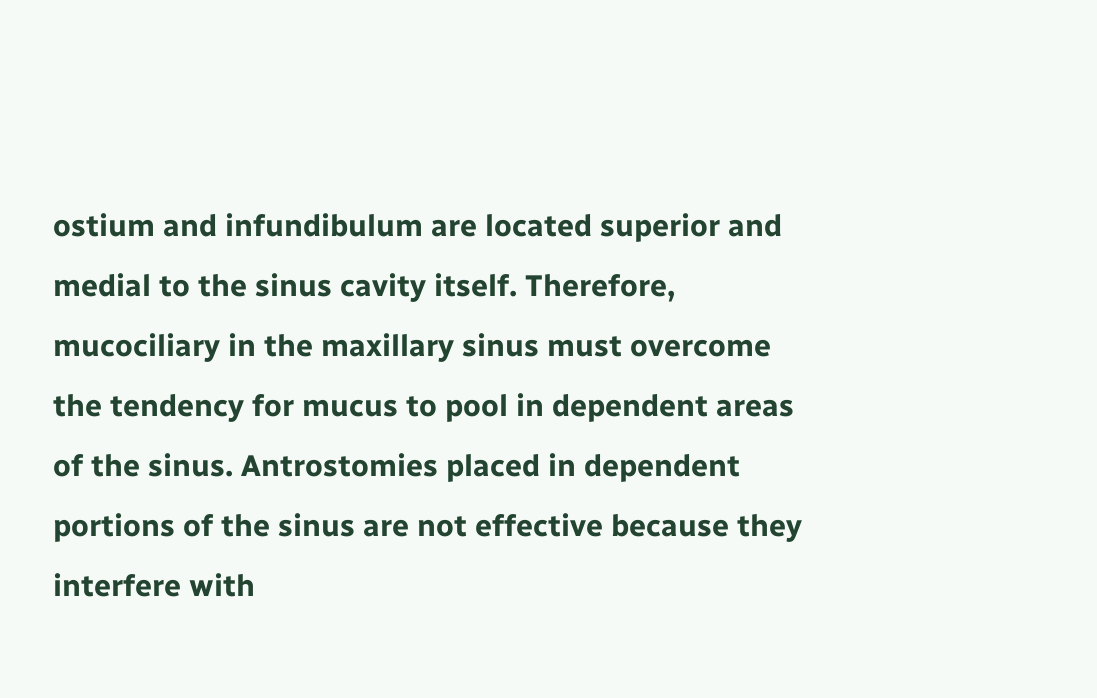ostium and infundibulum are located superior and medial to the sinus cavity itself. Therefore, mucociliary in the maxillary sinus must overcome the tendency for mucus to pool in dependent areas of the sinus. Antrostomies placed in dependent portions of the sinus are not effective because they interfere with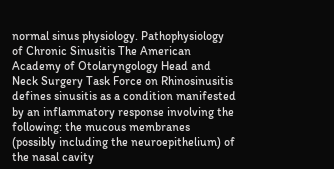normal sinus physiology. Pathophysiology of Chronic Sinusitis The American Academy of Otolaryngology Head and Neck Surgery Task Force on Rhinosinusitis defines sinusitis as a condition manifested by an inflammatory response involving the following: the mucous membranes (possibly including the neuroepithelium) of the nasal cavity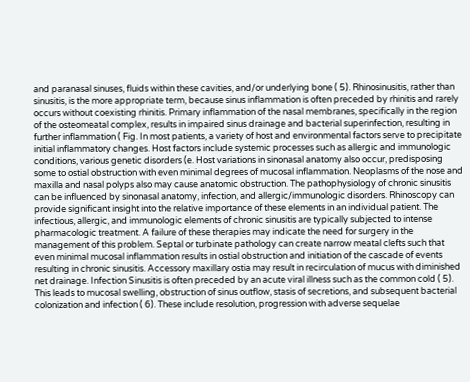and paranasal sinuses, fluids within these cavities, and/or underlying bone ( 5). Rhinosinusitis, rather than sinusitis, is the more appropriate term, because sinus inflammation is often preceded by rhinitis and rarely occurs without coexisting rhinitis. Primary inflammation of the nasal membranes, specifically in the region of the osteomeatal complex, results in impaired sinus drainage and bacterial superinfection, resulting in further inflammation ( Fig. In most patients, a variety of host and environmental factors serve to precipitate initial inflammatory changes. Host factors include systemic processes such as allergic and immunologic conditions, various genetic disorders (e. Host variations in sinonasal anatomy also occur, predisposing some to ostial obstruction with even minimal degrees of mucosal inflammation. Neoplasms of the nose and maxilla and nasal polyps also may cause anatomic obstruction. The pathophysiology of chronic sinusitis can be influenced by sinonasal anatomy, infection, and allergic/immunologic disorders. Rhinoscopy can provide significant insight into the relative importance of these elements in an individual patient. The infectious, allergic, and immunologic elements of chronic sinusitis are typically subjected to intense pharmacologic treatment. A failure of these therapies may indicate the need for surgery in the management of this problem. Septal or turbinate pathology can create narrow meatal clefts such that even minimal mucosal inflammation results in ostial obstruction and initiation of the cascade of events resulting in chronic sinusitis. Accessory maxillary ostia may result in recirculation of mucus with diminished net drainage. Infection Sinusitis is often preceded by an acute viral illness such as the common cold ( 5). This leads to mucosal swelling, obstruction of sinus outflow, stasis of secretions, and subsequent bacterial colonization and infection ( 6). These include resolution, progression with adverse sequelae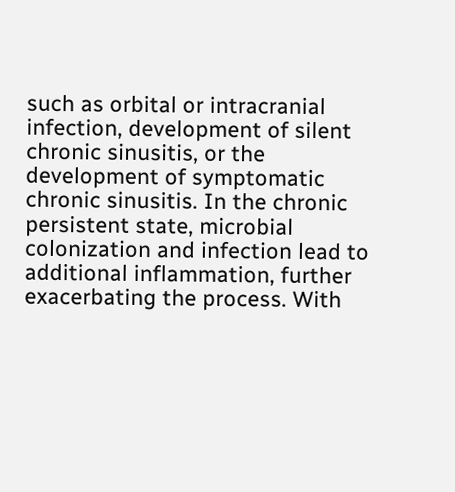such as orbital or intracranial infection, development of silent chronic sinusitis, or the development of symptomatic chronic sinusitis. In the chronic persistent state, microbial colonization and infection lead to additional inflammation, further exacerbating the process. With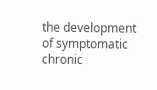the development of symptomatic chronic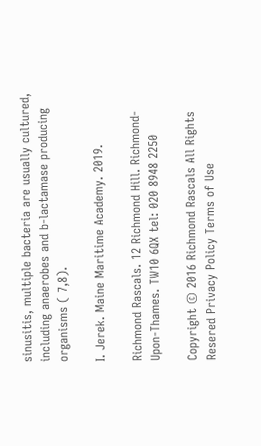sinusitis, multiple bacteria are usually cultured, including anaerobes and b-lactamase producing organisms ( 7,8).

I. Jerek. Maine Maritime Academy. 2019.

Richmond Rascals. 12 Richmond Hill. Richmond-Upon-Thames. TW10 6QX tel: 020 8948 2250

Copyright © 2016 Richmond Rascals All Rights Resered Privacy Policy Terms of Use